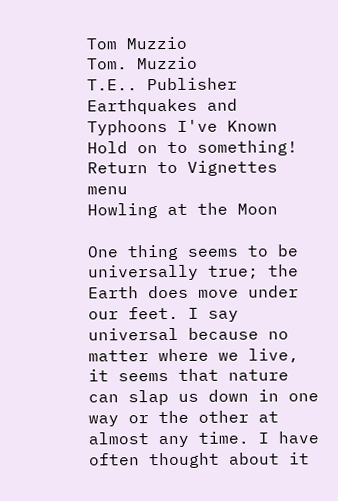Tom Muzzio
Tom. Muzzio
T.E.. Publisher
Earthquakes and Typhoons I've Known
Hold on to something!
Return to Vignettes menu
Howling at the Moon

One thing seems to be universally true; the Earth does move under our feet. I say universal because no matter where we live, it seems that nature can slap us down in one way or the other at almost any time. I have often thought about it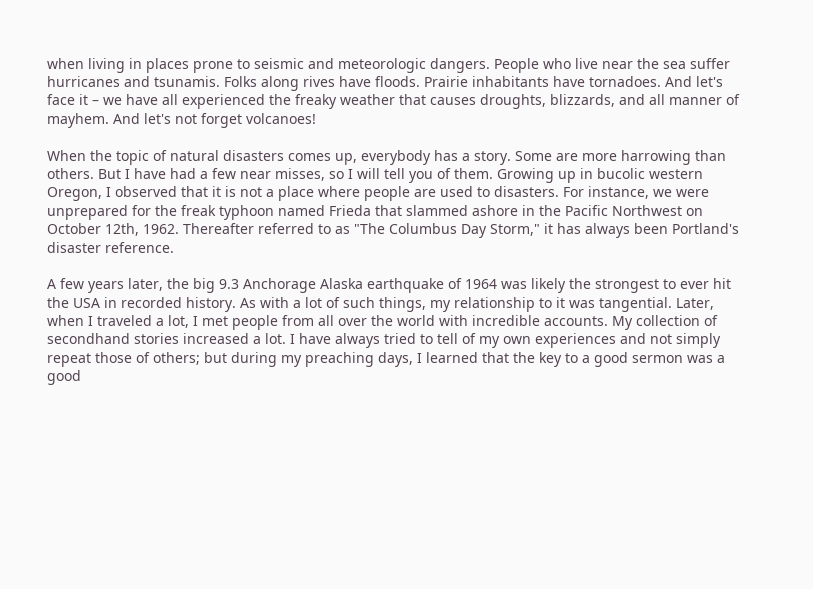when living in places prone to seismic and meteorologic dangers. People who live near the sea suffer hurricanes and tsunamis. Folks along rives have floods. Prairie inhabitants have tornadoes. And let's face it – we have all experienced the freaky weather that causes droughts, blizzards, and all manner of mayhem. And let's not forget volcanoes!

When the topic of natural disasters comes up, everybody has a story. Some are more harrowing than others. But I have had a few near misses, so I will tell you of them. Growing up in bucolic western Oregon, I observed that it is not a place where people are used to disasters. For instance, we were unprepared for the freak typhoon named Frieda that slammed ashore in the Pacific Northwest on October 12th, 1962. Thereafter referred to as "The Columbus Day Storm," it has always been Portland's disaster reference.

A few years later, the big 9.3 Anchorage Alaska earthquake of 1964 was likely the strongest to ever hit the USA in recorded history. As with a lot of such things, my relationship to it was tangential. Later, when I traveled a lot, I met people from all over the world with incredible accounts. My collection of secondhand stories increased a lot. I have always tried to tell of my own experiences and not simply repeat those of others; but during my preaching days, I learned that the key to a good sermon was a good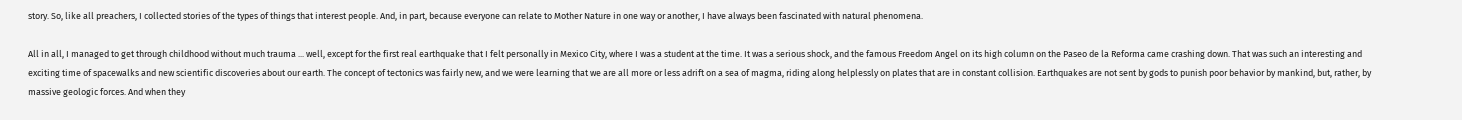story. So, like all preachers, I collected stories of the types of things that interest people. And, in part, because everyone can relate to Mother Nature in one way or another, I have always been fascinated with natural phenomena.

All in all, I managed to get through childhood without much trauma ... well, except for the first real earthquake that I felt personally in Mexico City, where I was a student at the time. It was a serious shock, and the famous Freedom Angel on its high column on the Paseo de la Reforma came crashing down. That was such an interesting and exciting time of spacewalks and new scientific discoveries about our earth. The concept of tectonics was fairly new, and we were learning that we are all more or less adrift on a sea of magma, riding along helplessly on plates that are in constant collision. Earthquakes are not sent by gods to punish poor behavior by mankind, but, rather, by massive geologic forces. And when they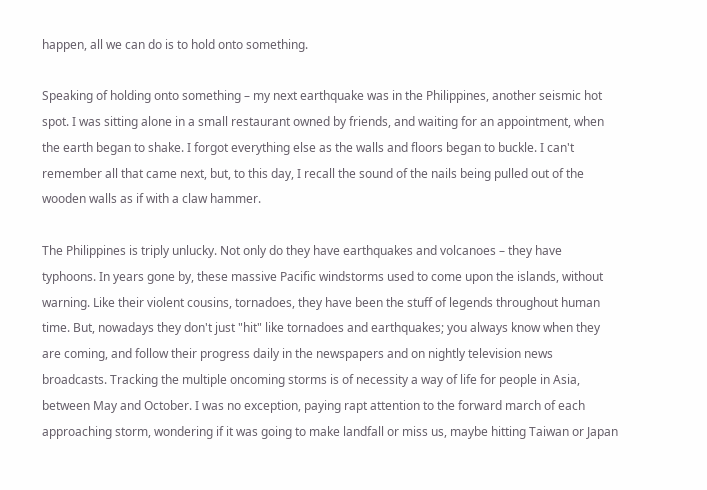happen, all we can do is to hold onto something.

Speaking of holding onto something – my next earthquake was in the Philippines, another seismic hot spot. I was sitting alone in a small restaurant owned by friends, and waiting for an appointment, when the earth began to shake. I forgot everything else as the walls and floors began to buckle. I can't remember all that came next, but, to this day, I recall the sound of the nails being pulled out of the wooden walls as if with a claw hammer.

The Philippines is triply unlucky. Not only do they have earthquakes and volcanoes – they have typhoons. In years gone by, these massive Pacific windstorms used to come upon the islands, without warning. Like their violent cousins, tornadoes, they have been the stuff of legends throughout human time. But, nowadays they don't just "hit" like tornadoes and earthquakes; you always know when they are coming, and follow their progress daily in the newspapers and on nightly television news broadcasts. Tracking the multiple oncoming storms is of necessity a way of life for people in Asia, between May and October. I was no exception, paying rapt attention to the forward march of each approaching storm, wondering if it was going to make landfall or miss us, maybe hitting Taiwan or Japan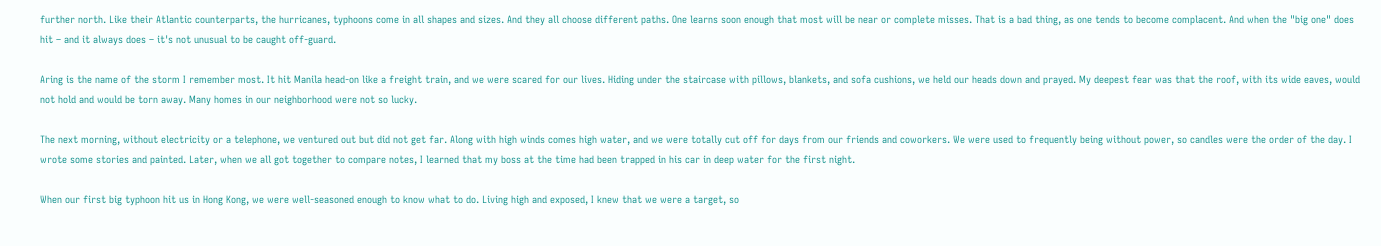further north. Like their Atlantic counterparts, the hurricanes, typhoons come in all shapes and sizes. And they all choose different paths. One learns soon enough that most will be near or complete misses. That is a bad thing, as one tends to become complacent. And when the "big one" does hit – and it always does – it's not unusual to be caught off-guard.

Aring is the name of the storm I remember most. It hit Manila head-on like a freight train, and we were scared for our lives. Hiding under the staircase with pillows, blankets, and sofa cushions, we held our heads down and prayed. My deepest fear was that the roof, with its wide eaves, would not hold and would be torn away. Many homes in our neighborhood were not so lucky.

The next morning, without electricity or a telephone, we ventured out but did not get far. Along with high winds comes high water, and we were totally cut off for days from our friends and coworkers. We were used to frequently being without power, so candles were the order of the day. I wrote some stories and painted. Later, when we all got together to compare notes, I learned that my boss at the time had been trapped in his car in deep water for the first night.

When our first big typhoon hit us in Hong Kong, we were well-seasoned enough to know what to do. Living high and exposed, I knew that we were a target, so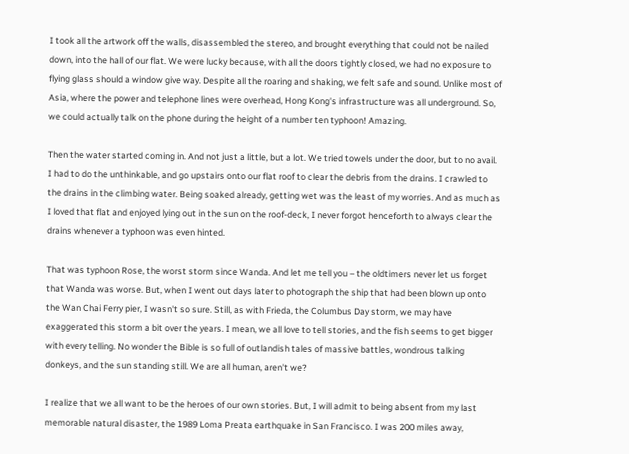I took all the artwork off the walls, disassembled the stereo, and brought everything that could not be nailed down, into the hall of our flat. We were lucky because, with all the doors tightly closed, we had no exposure to flying glass should a window give way. Despite all the roaring and shaking, we felt safe and sound. Unlike most of Asia, where the power and telephone lines were overhead, Hong Kong's infrastructure was all underground. So, we could actually talk on the phone during the height of a number ten typhoon! Amazing.

Then the water started coming in. And not just a little, but a lot. We tried towels under the door, but to no avail. I had to do the unthinkable, and go upstairs onto our flat roof to clear the debris from the drains. I crawled to the drains in the climbing water. Being soaked already, getting wet was the least of my worries. And as much as I loved that flat and enjoyed lying out in the sun on the roof‑deck, I never forgot henceforth to always clear the drains whenever a typhoon was even hinted.

That was typhoon Rose, the worst storm since Wanda. And let me tell you – the oldtimers never let us forget that Wanda was worse. But, when I went out days later to photograph the ship that had been blown up onto the Wan Chai Ferry pier, I wasn't so sure. Still, as with Frieda, the Columbus Day storm, we may have exaggerated this storm a bit over the years. I mean, we all love to tell stories, and the fish seems to get bigger with every telling. No wonder the Bible is so full of outlandish tales of massive battles, wondrous talking donkeys, and the sun standing still. We are all human, aren't we?

I realize that we all want to be the heroes of our own stories. But, I will admit to being absent from my last memorable natural disaster, the 1989 Loma Preata earthquake in San Francisco. I was 200 miles away,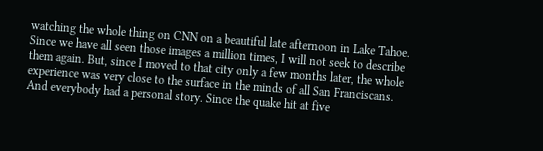watching the whole thing on CNN on a beautiful late afternoon in Lake Tahoe. Since we have all seen those images a million times, I will not seek to describe them again. But, since I moved to that city only a few months later, the whole experience was very close to the surface in the minds of all San Franciscans. And everybody had a personal story. Since the quake hit at five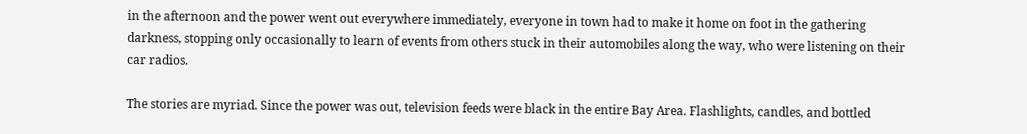in the afternoon and the power went out everywhere immediately, everyone in town had to make it home on foot in the gathering darkness, stopping only occasionally to learn of events from others stuck in their automobiles along the way, who were listening on their car radios.

The stories are myriad. Since the power was out, television feeds were black in the entire Bay Area. Flashlights, candles, and bottled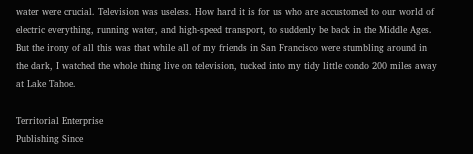water were crucial. Television was useless. How hard it is for us who are accustomed to our world of electric everything, running water, and high-speed transport, to suddenly be back in the Middle Ages. But the irony of all this was that while all of my friends in San Francisco were stumbling around in the dark, I watched the whole thing live on television, tucked into my tidy little condo 200 miles away at Lake Tahoe.

Territorial Enterprise
Publishing Since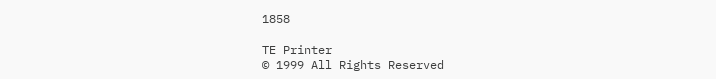1858

TE Printer
© 1999 All Rights Reserved